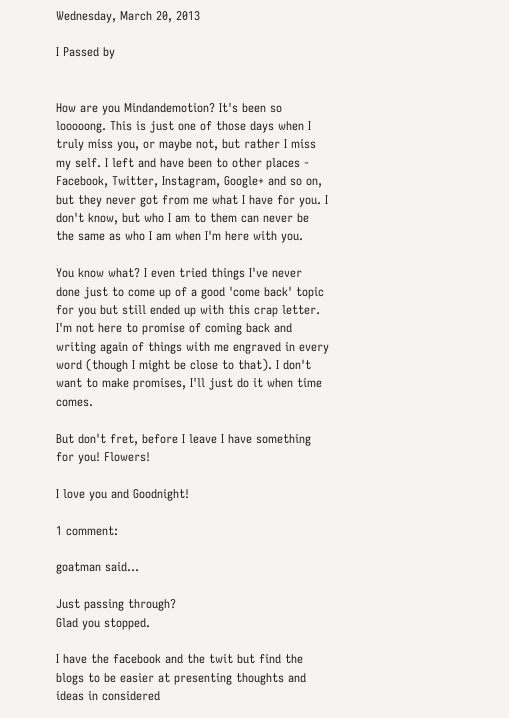Wednesday, March 20, 2013

I Passed by


How are you Mindandemotion? It's been so looooong. This is just one of those days when I truly miss you, or maybe not, but rather I miss my self. I left and have been to other places - Facebook, Twitter, Instagram, Google+ and so on, but they never got from me what I have for you. I don't know, but who I am to them can never be the same as who I am when I'm here with you.

You know what? I even tried things I've never done just to come up of a good 'come back' topic for you but still ended up with this crap letter. I'm not here to promise of coming back and writing again of things with me engraved in every word (though I might be close to that). I don't want to make promises, I'll just do it when time comes.

But don't fret, before I leave I have something for you! Flowers!

I love you and Goodnight!

1 comment:

goatman said...

Just passing through?
Glad you stopped.

I have the facebook and the twit but find the blogs to be easier at presenting thoughts and ideas in considered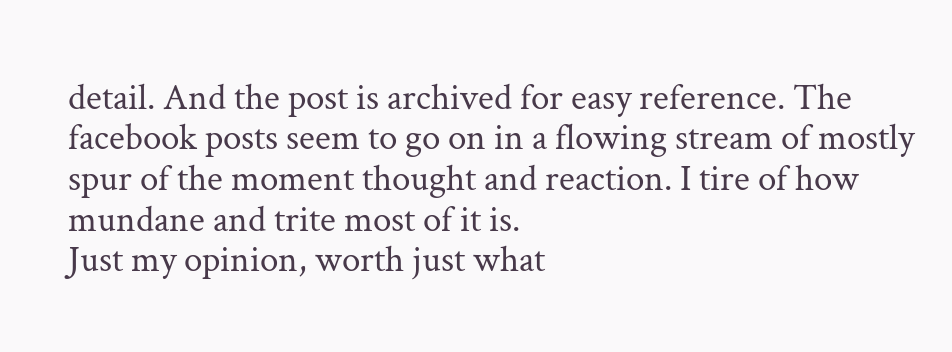detail. And the post is archived for easy reference. The facebook posts seem to go on in a flowing stream of mostly spur of the moment thought and reaction. I tire of how mundane and trite most of it is.
Just my opinion, worth just what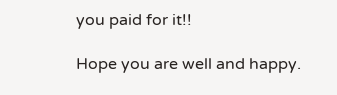you paid for it!!

Hope you are well and happy.